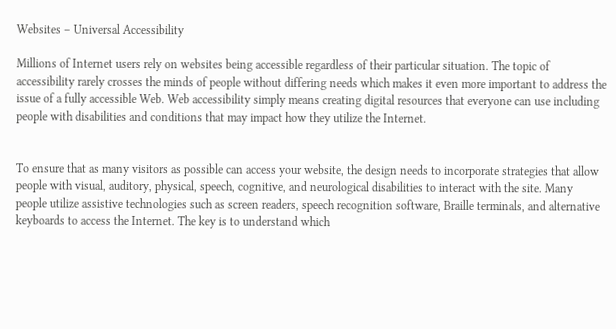Websites – Universal Accessibility

Millions of Internet users rely on websites being accessible regardless of their particular situation. The topic of accessibility rarely crosses the minds of people without differing needs which makes it even more important to address the issue of a fully accessible Web. Web accessibility simply means creating digital resources that everyone can use including people with disabilities and conditions that may impact how they utilize the Internet.


To ensure that as many visitors as possible can access your website, the design needs to incorporate strategies that allow people with visual, auditory, physical, speech, cognitive, and neurological disabilities to interact with the site. Many people utilize assistive technologies such as screen readers, speech recognition software, Braille terminals, and alternative keyboards to access the Internet. The key is to understand which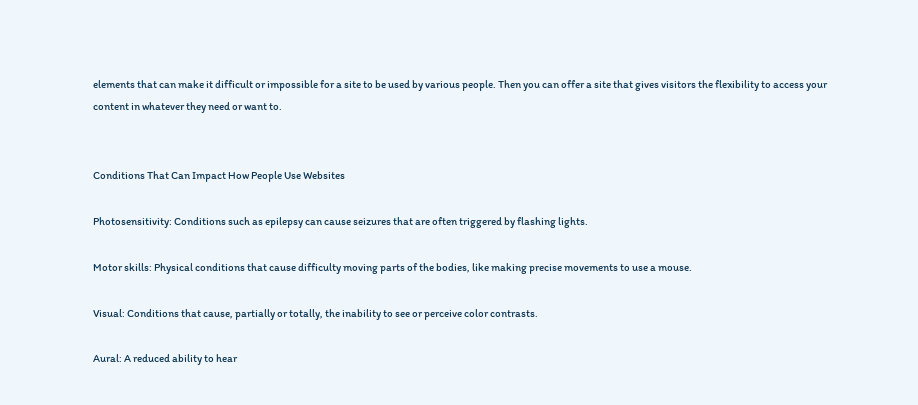elements that can make it difficult or impossible for a site to be used by various people. Then you can offer a site that gives visitors the flexibility to access your content in whatever they need or want to.


Conditions That Can Impact How People Use Websites

Photosensitivity: Conditions such as epilepsy can cause seizures that are often triggered by flashing lights.

Motor skills: Physical conditions that cause difficulty moving parts of the bodies, like making precise movements to use a mouse.

Visual: Conditions that cause, partially or totally, the inability to see or perceive color contrasts.

Aural: A reduced ability to hear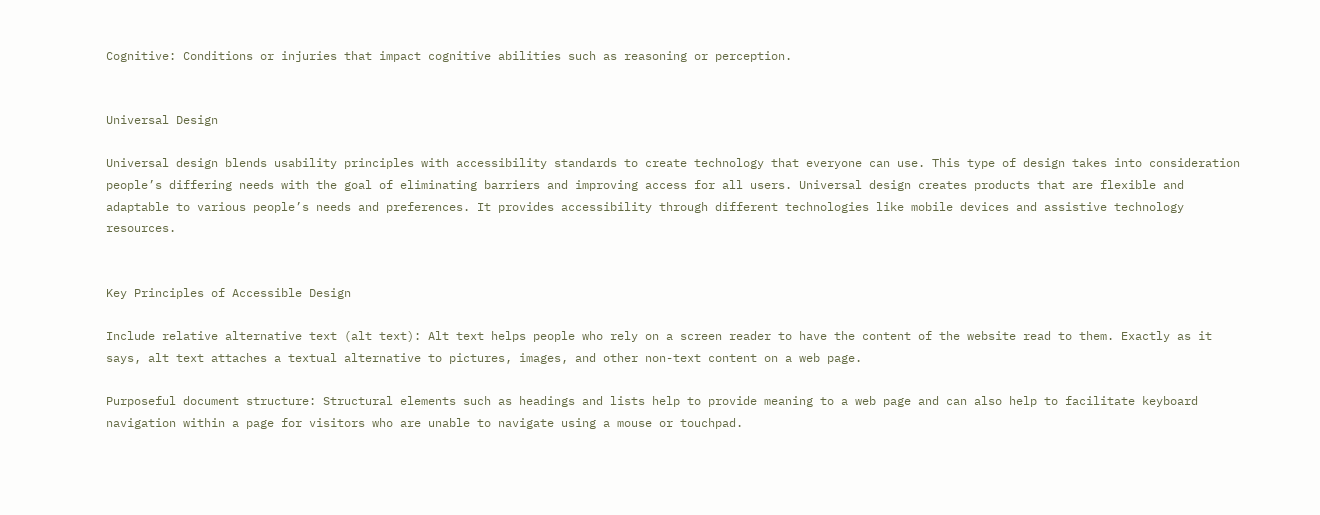Cognitive: Conditions or injuries that impact cognitive abilities such as reasoning or perception.


Universal Design

Universal design blends usability principles with accessibility standards to create technology that everyone can use. This type of design takes into consideration people’s differing needs with the goal of eliminating barriers and improving access for all users. Universal design creates products that are flexible and adaptable to various people’s needs and preferences. It provides accessibility through different technologies like mobile devices and assistive technology resources.


Key Principles of Accessible Design

Include relative alternative text (alt text): Alt text helps people who rely on a screen reader to have the content of the website read to them. Exactly as it says, alt text attaches a textual alternative to pictures, images, and other non-text content on a web page.

Purposeful document structure: Structural elements such as headings and lists help to provide meaning to a web page and can also help to facilitate keyboard navigation within a page for visitors who are unable to navigate using a mouse or touchpad.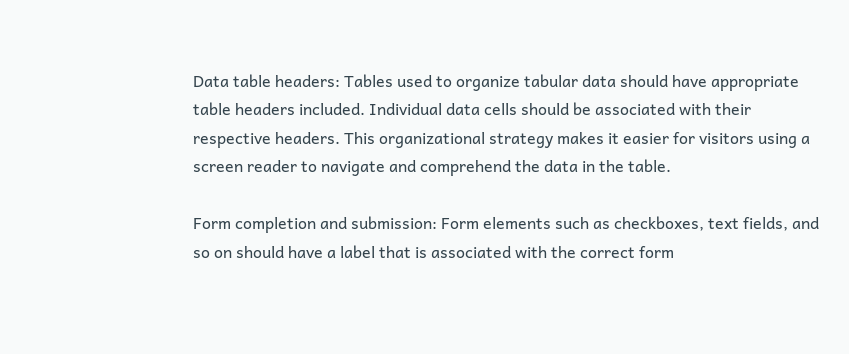Data table headers: Tables used to organize tabular data should have appropriate table headers included. Individual data cells should be associated with their respective headers. This organizational strategy makes it easier for visitors using a screen reader to navigate and comprehend the data in the table.

Form completion and submission: Form elements such as checkboxes, text fields, and so on should have a label that is associated with the correct form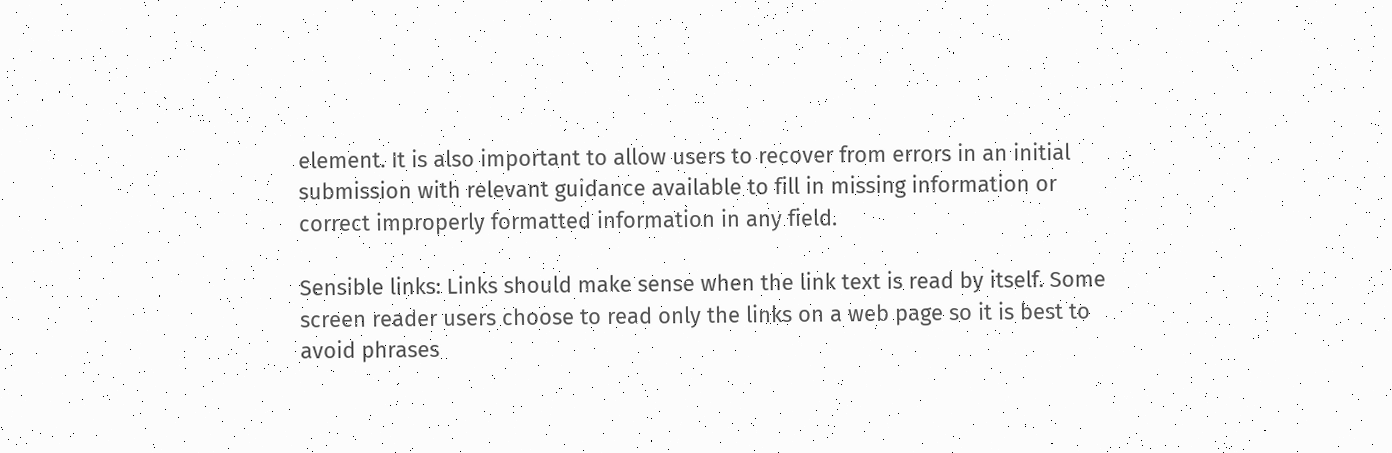element. It is also important to allow users to recover from errors in an initial submission with relevant guidance available to fill in missing information or correct improperly formatted information in any field.

Sensible links: Links should make sense when the link text is read by itself. Some screen reader users choose to read only the links on a web page so it is best to avoid phrases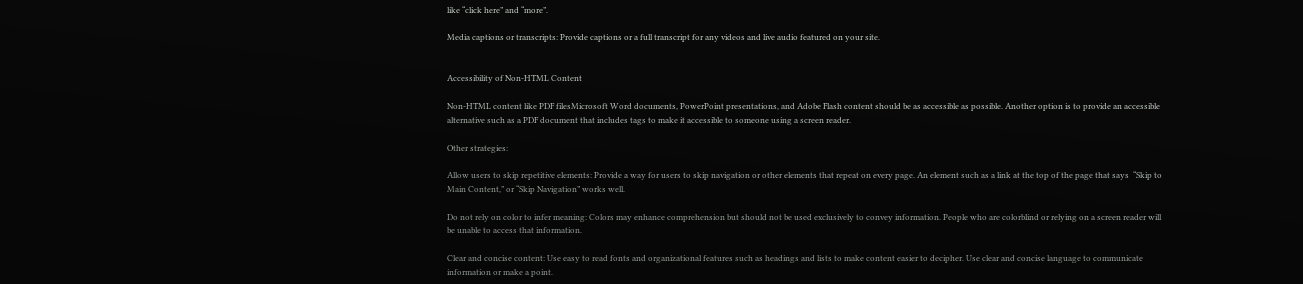like “click here” and “more”.

Media captions or transcripts: Provide captions or a full transcript for any videos and live audio featured on your site.


Accessibility of Non-HTML Content

Non-HTML content like PDF filesMicrosoft Word documents, PowerPoint presentations, and Adobe Flash content should be as accessible as possible. Another option is to provide an accessible alternative such as a PDF document that includes tags to make it accessible to someone using a screen reader.

Other strategies:

Allow users to skip repetitive elements: Provide a way for users to skip navigation or other elements that repeat on every page. An element such as a link at the top of the page that says  “Skip to Main Content,” or “Skip Navigation” works well.

Do not rely on color to infer meaning: Colors may enhance comprehension but should not be used exclusively to convey information. People who are colorblind or relying on a screen reader will be unable to access that information.

Clear and concise content: Use easy to read fonts and organizational features such as headings and lists to make content easier to decipher. Use clear and concise language to communicate information or make a point.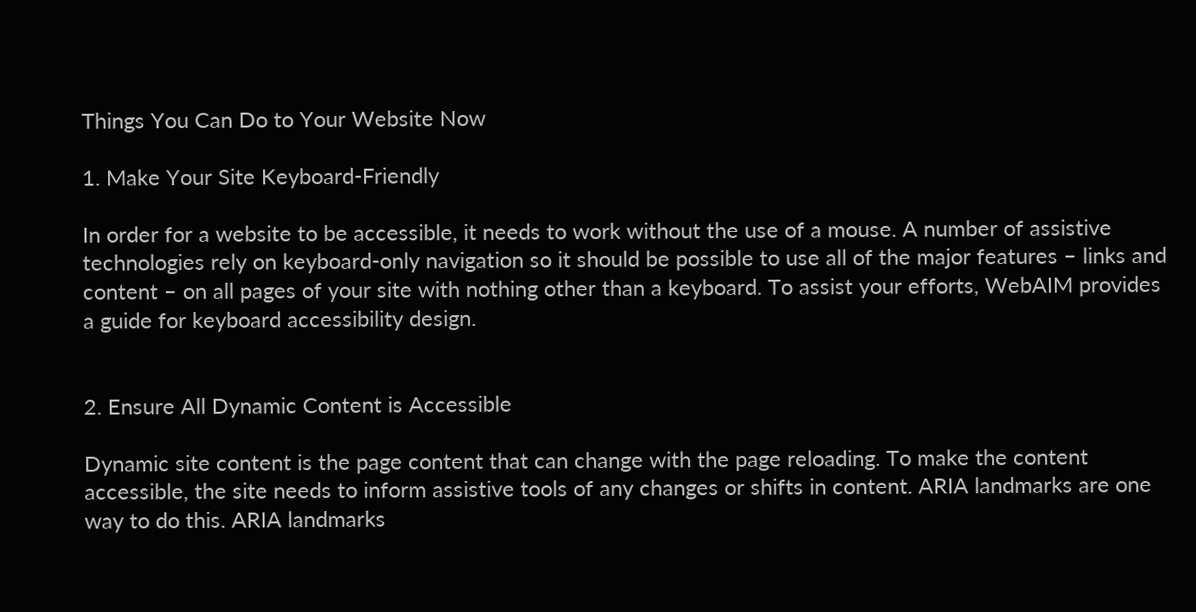Things You Can Do to Your Website Now

1. Make Your Site Keyboard-Friendly

In order for a website to be accessible, it needs to work without the use of a mouse. A number of assistive technologies rely on keyboard-only navigation so it should be possible to use all of the major features – links and content – on all pages of your site with nothing other than a keyboard. To assist your efforts, WebAIM provides a guide for keyboard accessibility design.


2. Ensure All Dynamic Content is Accessible

Dynamic site content is the page content that can change with the page reloading. To make the content accessible, the site needs to inform assistive tools of any changes or shifts in content. ARIA landmarks are one way to do this. ARIA landmarks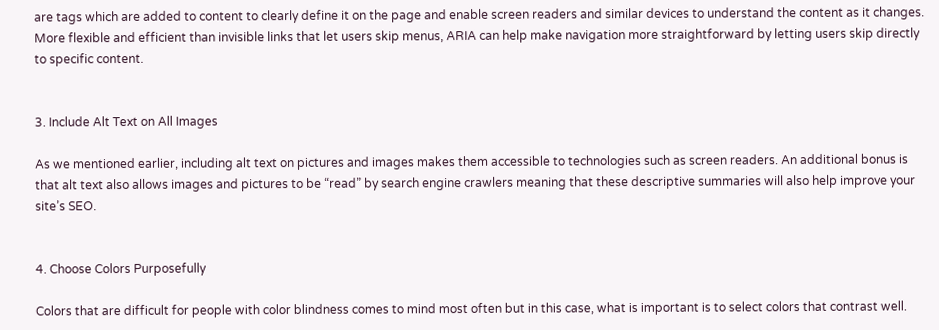are tags which are added to content to clearly define it on the page and enable screen readers and similar devices to understand the content as it changes. More flexible and efficient than invisible links that let users skip menus, ARIA can help make navigation more straightforward by letting users skip directly to specific content.


3. Include Alt Text on All Images

As we mentioned earlier, including alt text on pictures and images makes them accessible to technologies such as screen readers. An additional bonus is that alt text also allows images and pictures to be “read” by search engine crawlers meaning that these descriptive summaries will also help improve your site’s SEO.


4. Choose Colors Purposefully

Colors that are difficult for people with color blindness comes to mind most often but in this case, what is important is to select colors that contrast well.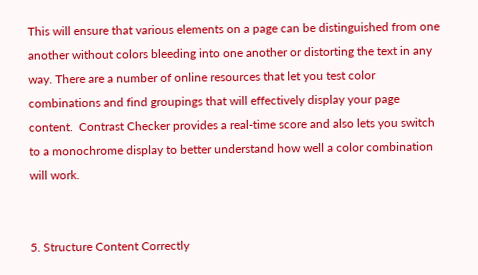This will ensure that various elements on a page can be distinguished from one another without colors bleeding into one another or distorting the text in any way. There are a number of online resources that let you test color combinations and find groupings that will effectively display your page content.  Contrast Checker provides a real-time score and also lets you switch to a monochrome display to better understand how well a color combination will work.


5. Structure Content Correctly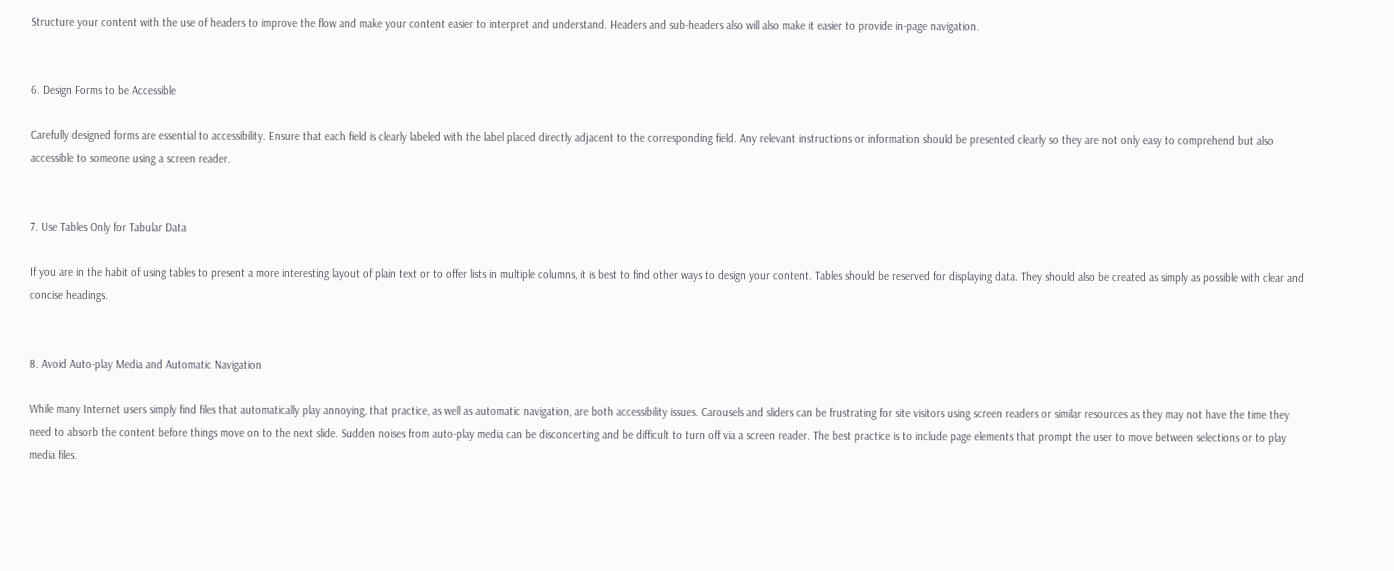Structure your content with the use of headers to improve the flow and make your content easier to interpret and understand. Headers and sub-headers also will also make it easier to provide in-page navigation.


6. Design Forms to be Accessible

Carefully designed forms are essential to accessibility. Ensure that each field is clearly labeled with the label placed directly adjacent to the corresponding field. Any relevant instructions or information should be presented clearly so they are not only easy to comprehend but also accessible to someone using a screen reader.


7. Use Tables Only for Tabular Data

If you are in the habit of using tables to present a more interesting layout of plain text or to offer lists in multiple columns, it is best to find other ways to design your content. Tables should be reserved for displaying data. They should also be created as simply as possible with clear and concise headings.


8. Avoid Auto-play Media and Automatic Navigation

While many Internet users simply find files that automatically play annoying, that practice, as well as automatic navigation, are both accessibility issues. Carousels and sliders can be frustrating for site visitors using screen readers or similar resources as they may not have the time they need to absorb the content before things move on to the next slide. Sudden noises from auto-play media can be disconcerting and be difficult to turn off via a screen reader. The best practice is to include page elements that prompt the user to move between selections or to play media files.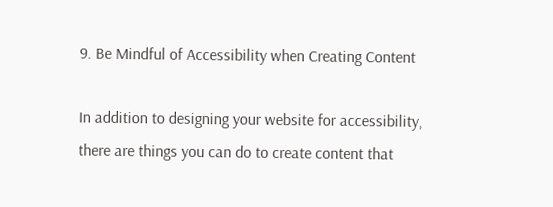9. Be Mindful of Accessibility when Creating Content

In addition to designing your website for accessibility, there are things you can do to create content that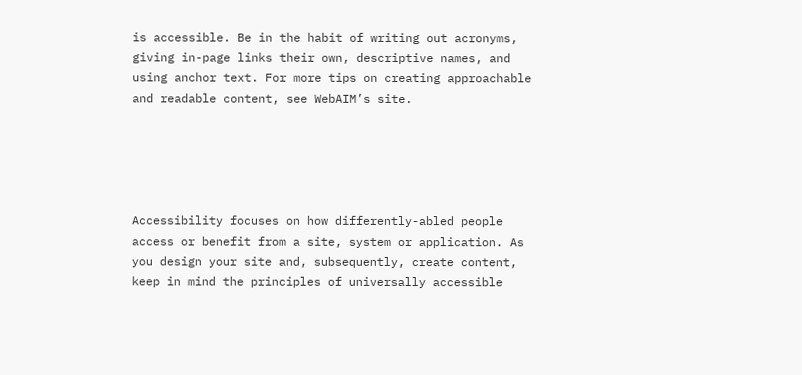is accessible. Be in the habit of writing out acronyms, giving in-page links their own, descriptive names, and using anchor text. For more tips on creating approachable and readable content, see WebAIM’s site.





Accessibility focuses on how differently-abled people access or benefit from a site, system or application. As you design your site and, subsequently, create content, keep in mind the principles of universally accessible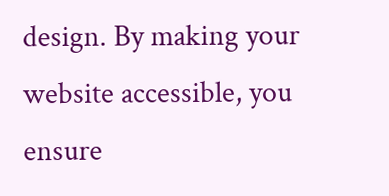design. By making your website accessible, you ensure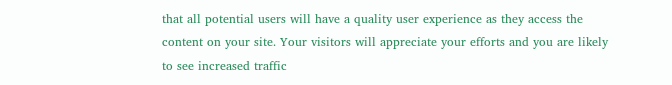that all potential users will have a quality user experience as they access the content on your site. Your visitors will appreciate your efforts and you are likely to see increased traffic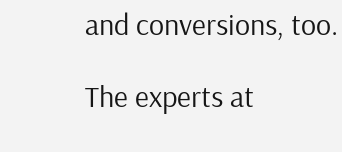and conversions, too.

The experts at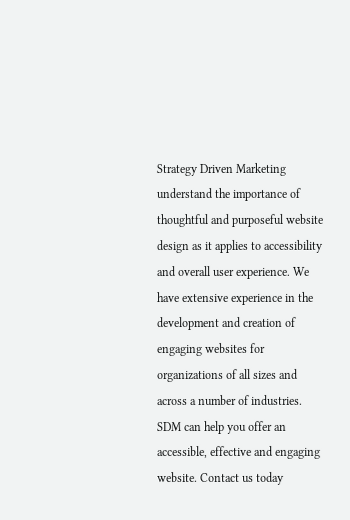Strategy Driven Marketing understand the importance of thoughtful and purposeful website design as it applies to accessibility and overall user experience. We have extensive experience in the development and creation of engaging websites for organizations of all sizes and across a number of industries. SDM can help you offer an accessible, effective and engaging website. Contact us today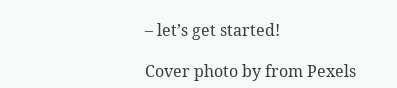– let’s get started!

Cover photo by from Pexels